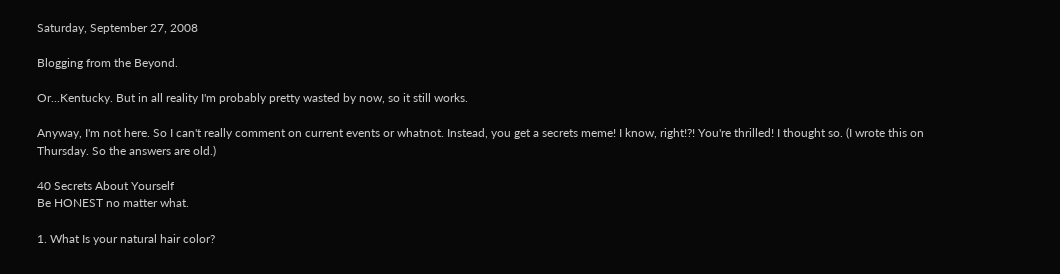Saturday, September 27, 2008

Blogging from the Beyond.

Or...Kentucky. But in all reality I'm probably pretty wasted by now, so it still works.

Anyway, I'm not here. So I can't really comment on current events or whatnot. Instead, you get a secrets meme! I know, right!?! You're thrilled! I thought so. (I wrote this on Thursday. So the answers are old.)

40 Secrets About Yourself
Be HONEST no matter what.

1. What Is your natural hair color?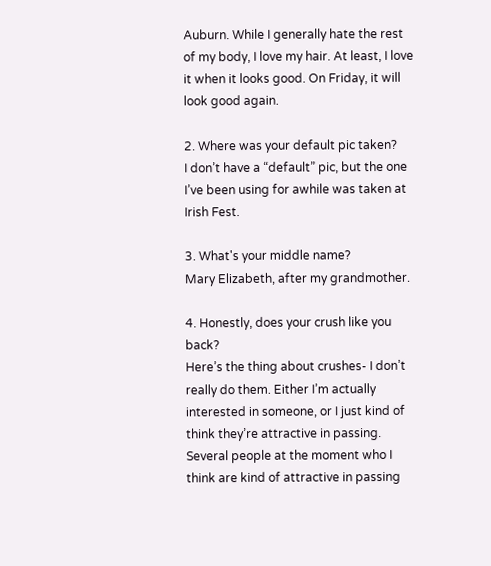Auburn. While I generally hate the rest of my body, I love my hair. At least, I love it when it looks good. On Friday, it will look good again.

2. Where was your default pic taken?
I don’t have a “default” pic, but the one I’ve been using for awhile was taken at Irish Fest.

3. What's your middle name?
Mary Elizabeth, after my grandmother.

4. Honestly, does your crush like you back?
Here’s the thing about crushes- I don’t really do them. Either I’m actually interested in someone, or I just kind of think they’re attractive in passing. Several people at the moment who I think are kind of attractive in passing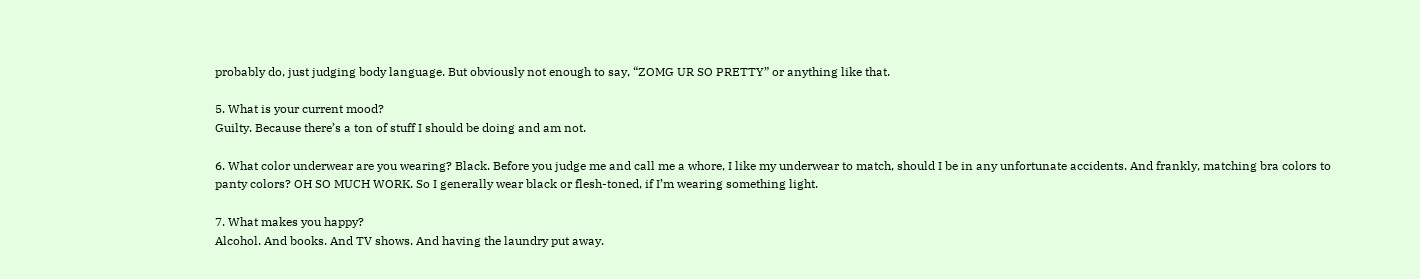probably do, just judging body language. But obviously not enough to say, “ZOMG UR SO PRETTY” or anything like that.

5. What is your current mood?
Guilty. Because there’s a ton of stuff I should be doing and am not.

6. What color underwear are you wearing? Black. Before you judge me and call me a whore, I like my underwear to match, should I be in any unfortunate accidents. And frankly, matching bra colors to panty colors? OH SO MUCH WORK. So I generally wear black or flesh-toned, if I’m wearing something light.

7. What makes you happy?
Alcohol. And books. And TV shows. And having the laundry put away.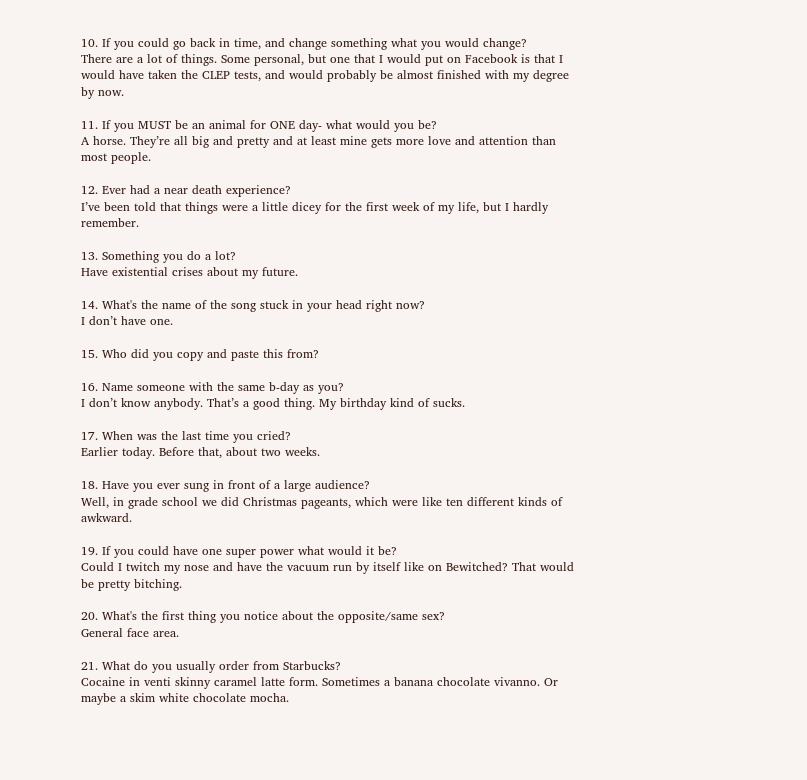10. If you could go back in time, and change something what you would change?
There are a lot of things. Some personal, but one that I would put on Facebook is that I would have taken the CLEP tests, and would probably be almost finished with my degree by now.

11. If you MUST be an animal for ONE day- what would you be?
A horse. They’re all big and pretty and at least mine gets more love and attention than most people.

12. Ever had a near death experience?
I’ve been told that things were a little dicey for the first week of my life, but I hardly remember.

13. Something you do a lot?
Have existential crises about my future.

14. What's the name of the song stuck in your head right now?
I don’t have one.

15. Who did you copy and paste this from?

16. Name someone with the same b-day as you?
I don’t know anybody. That’s a good thing. My birthday kind of sucks.

17. When was the last time you cried?
Earlier today. Before that, about two weeks.

18. Have you ever sung in front of a large audience?
Well, in grade school we did Christmas pageants, which were like ten different kinds of awkward.

19. If you could have one super power what would it be?
Could I twitch my nose and have the vacuum run by itself like on Bewitched? That would be pretty bitching.

20. What's the first thing you notice about the opposite/same sex?
General face area.

21. What do you usually order from Starbucks?
Cocaine in venti skinny caramel latte form. Sometimes a banana chocolate vivanno. Or maybe a skim white chocolate mocha.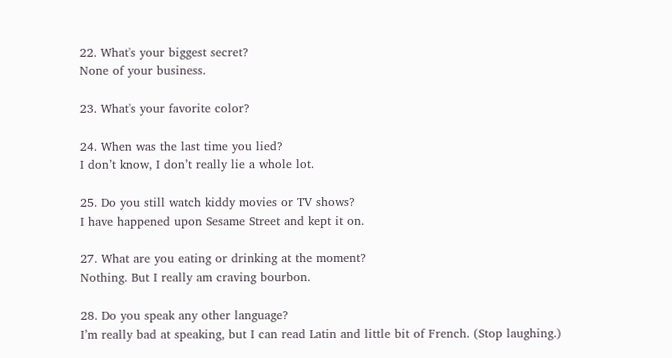22. What's your biggest secret?
None of your business.

23. What's your favorite color?

24. When was the last time you lied?
I don’t know, I don’t really lie a whole lot.

25. Do you still watch kiddy movies or TV shows?
I have happened upon Sesame Street and kept it on.

27. What are you eating or drinking at the moment?
Nothing. But I really am craving bourbon.

28. Do you speak any other language?
I’m really bad at speaking, but I can read Latin and little bit of French. (Stop laughing.)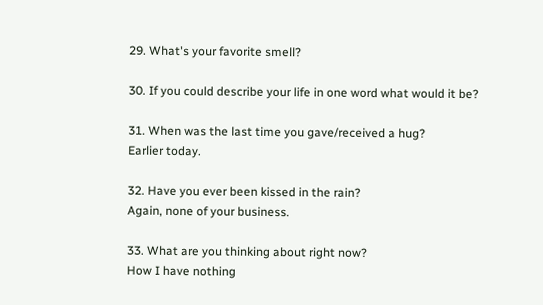29. What's your favorite smell?

30. If you could describe your life in one word what would it be?

31. When was the last time you gave/received a hug?
Earlier today.

32. Have you ever been kissed in the rain?
Again, none of your business.

33. What are you thinking about right now?
How I have nothing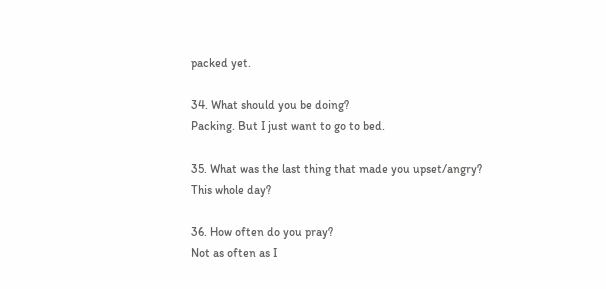packed yet.

34. What should you be doing?
Packing. But I just want to go to bed.

35. What was the last thing that made you upset/angry?
This whole day?

36. How often do you pray?
Not as often as I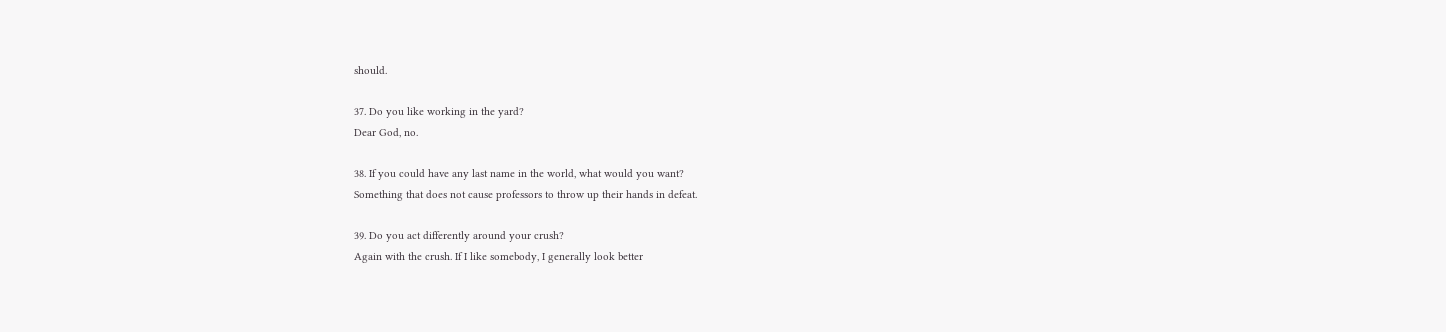should.

37. Do you like working in the yard?
Dear God, no.

38. If you could have any last name in the world, what would you want?
Something that does not cause professors to throw up their hands in defeat.

39. Do you act differently around your crush?
Again with the crush. If I like somebody, I generally look better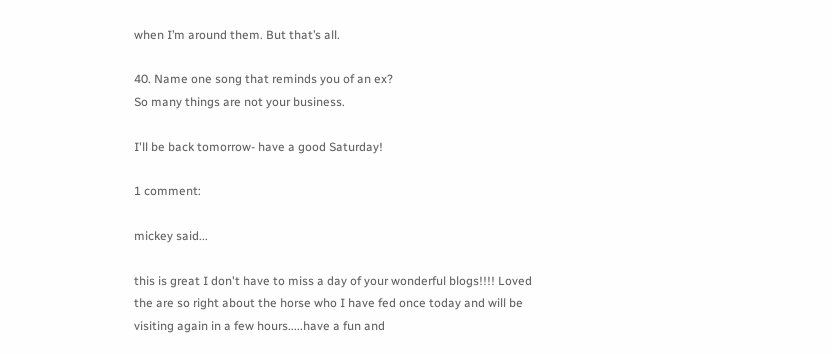when I’m around them. But that’s all.

40. Name one song that reminds you of an ex?
So many things are not your business.

I'll be back tomorrow- have a good Saturday!

1 comment:

mickey said...

this is great I don't have to miss a day of your wonderful blogs!!!! Loved the are so right about the horse who I have fed once today and will be visiting again in a few hours.....have a fun and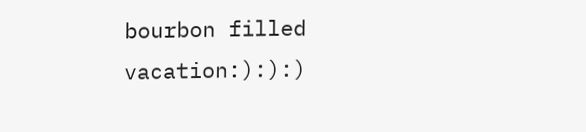bourbon filled vacation:):):)